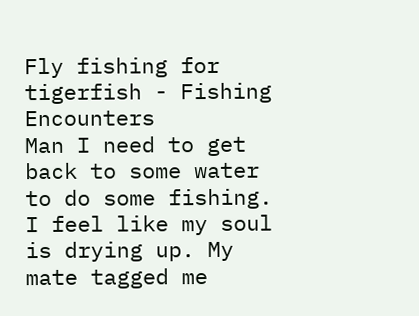Fly fishing for tigerfish - Fishing Encounters
Man I need to get back to some water to do some fishing. I feel like my soul is drying up. My mate tagged me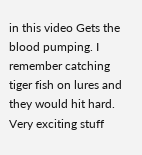in this video Gets the blood pumping. I remember catching tiger fish on lures and they would hit hard. Very exciting stuff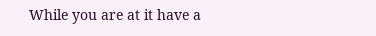While you are at it have a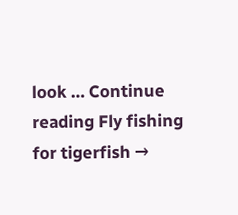look … Continue reading Fly fishing for tigerfish →